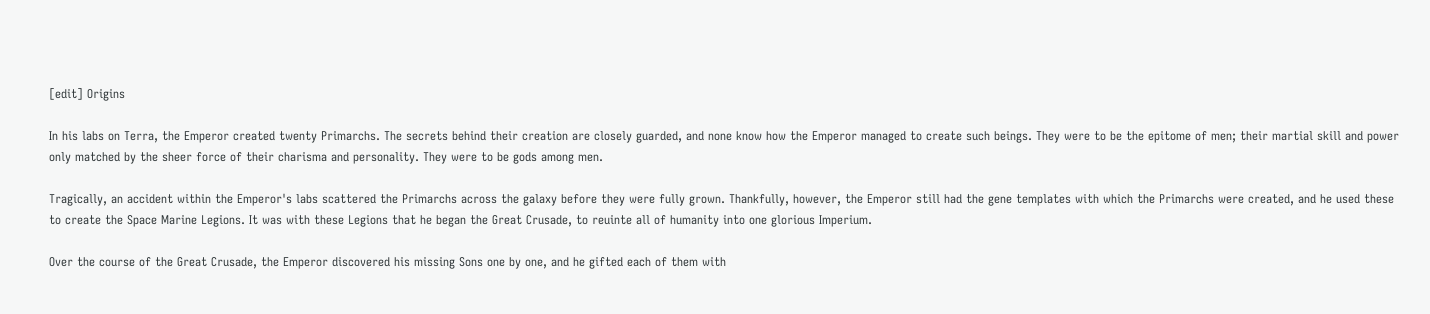[edit] Origins

In his labs on Terra, the Emperor created twenty Primarchs. The secrets behind their creation are closely guarded, and none know how the Emperor managed to create such beings. They were to be the epitome of men; their martial skill and power only matched by the sheer force of their charisma and personality. They were to be gods among men.

Tragically, an accident within the Emperor's labs scattered the Primarchs across the galaxy before they were fully grown. Thankfully, however, the Emperor still had the gene templates with which the Primarchs were created, and he used these to create the Space Marine Legions. It was with these Legions that he began the Great Crusade, to reuinte all of humanity into one glorious Imperium.

Over the course of the Great Crusade, the Emperor discovered his missing Sons one by one, and he gifted each of them with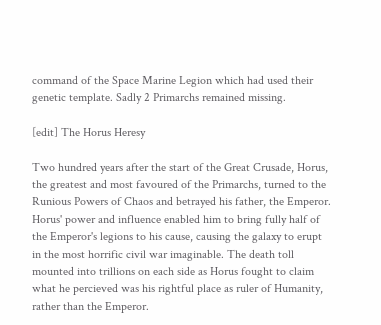command of the Space Marine Legion which had used their genetic template. Sadly 2 Primarchs remained missing.

[edit] The Horus Heresy

Two hundred years after the start of the Great Crusade, Horus, the greatest and most favoured of the Primarchs, turned to the Runious Powers of Chaos and betrayed his father, the Emperor. Horus' power and influence enabled him to bring fully half of the Emperor's legions to his cause, causing the galaxy to erupt in the most horrific civil war imaginable. The death toll mounted into trillions on each side as Horus fought to claim what he percieved was his rightful place as ruler of Humanity, rather than the Emperor.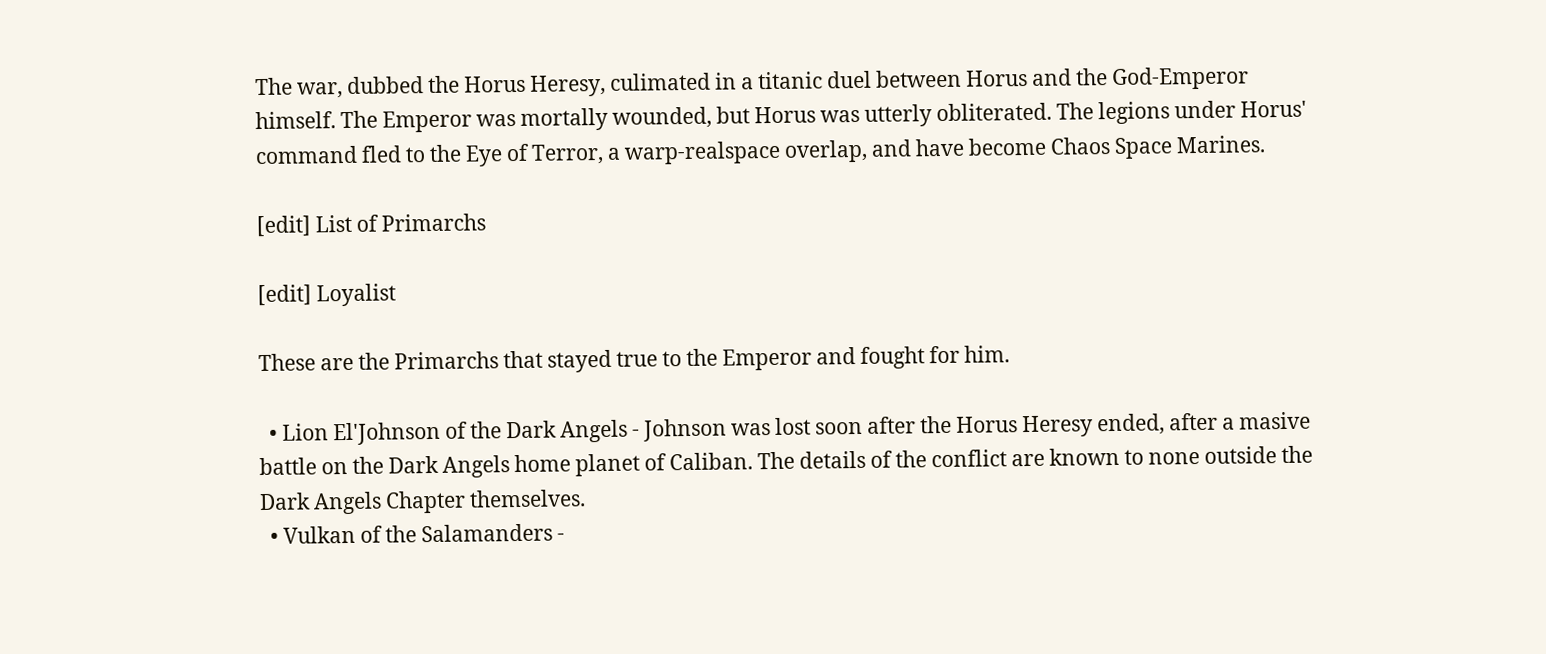The war, dubbed the Horus Heresy, culimated in a titanic duel between Horus and the God-Emperor himself. The Emperor was mortally wounded, but Horus was utterly obliterated. The legions under Horus' command fled to the Eye of Terror, a warp-realspace overlap, and have become Chaos Space Marines.

[edit] List of Primarchs

[edit] Loyalist

These are the Primarchs that stayed true to the Emperor and fought for him.

  • Lion El'Johnson of the Dark Angels - Johnson was lost soon after the Horus Heresy ended, after a masive battle on the Dark Angels home planet of Caliban. The details of the conflict are known to none outside the Dark Angels Chapter themselves.
  • Vulkan of the Salamanders -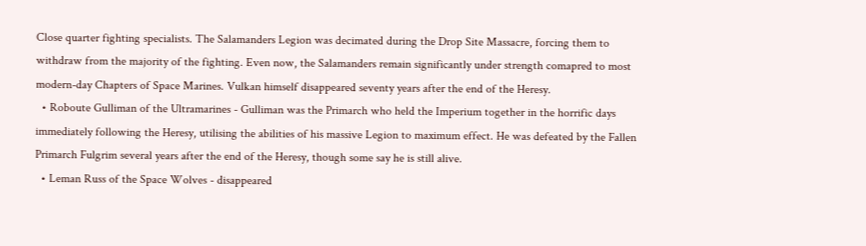Close quarter fighting specialists. The Salamanders Legion was decimated during the Drop Site Massacre, forcing them to withdraw from the majority of the fighting. Even now, the Salamanders remain significantly under strength comapred to most modern-day Chapters of Space Marines. Vulkan himself disappeared seventy years after the end of the Heresy.
  • Roboute Gulliman of the Ultramarines - Gulliman was the Primarch who held the Imperium together in the horrific days immediately following the Heresy, utilising the abilities of his massive Legion to maximum effect. He was defeated by the Fallen Primarch Fulgrim several years after the end of the Heresy, though some say he is still alive.
  • Leman Russ of the Space Wolves - disappeared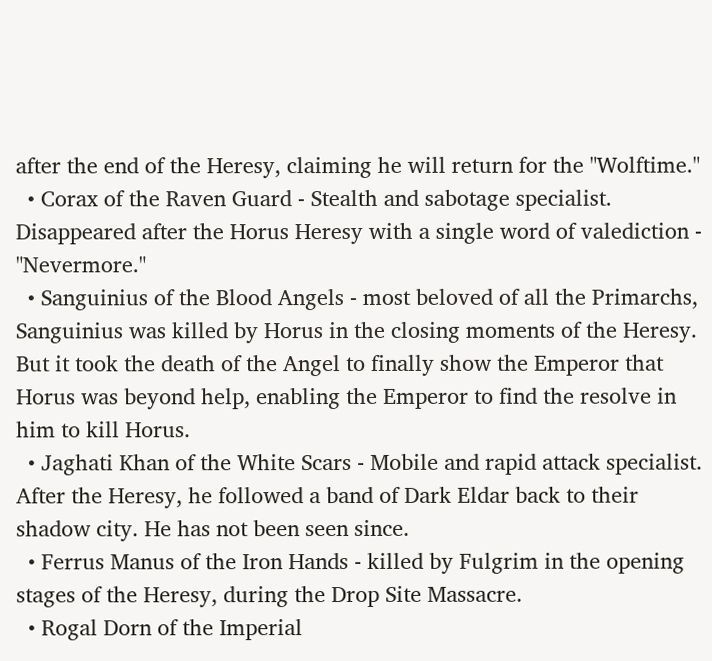after the end of the Heresy, claiming he will return for the "Wolftime."
  • Corax of the Raven Guard - Stealth and sabotage specialist. Disappeared after the Horus Heresy with a single word of valediction - "Nevermore."
  • Sanguinius of the Blood Angels - most beloved of all the Primarchs, Sanguinius was killed by Horus in the closing moments of the Heresy. But it took the death of the Angel to finally show the Emperor that Horus was beyond help, enabling the Emperor to find the resolve in him to kill Horus.
  • Jaghati Khan of the White Scars - Mobile and rapid attack specialist. After the Heresy, he followed a band of Dark Eldar back to their shadow city. He has not been seen since.
  • Ferrus Manus of the Iron Hands - killed by Fulgrim in the opening stages of the Heresy, during the Drop Site Massacre.
  • Rogal Dorn of the Imperial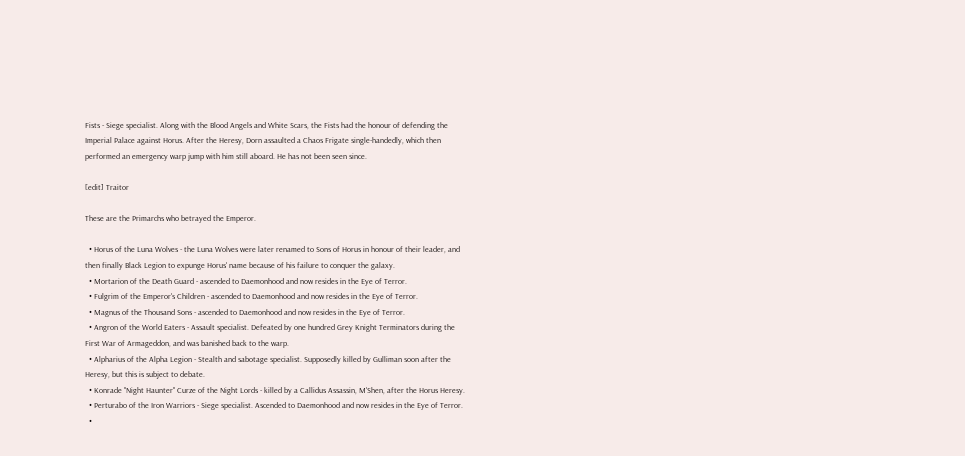Fists - Siege specialist. Along with the Blood Angels and White Scars, the Fists had the honour of defending the Imperial Palace against Horus. After the Heresy, Dorn assaulted a Chaos Frigate single-handedly, which then performed an emergency warp jump with him still aboard. He has not been seen since.

[edit] Traitor

These are the Primarchs who betrayed the Emperor.

  • Horus of the Luna Wolves - the Luna Wolves were later renamed to Sons of Horus in honour of their leader, and then finally Black Legion to expunge Horus' name because of his failure to conquer the galaxy.
  • Mortarion of the Death Guard - ascended to Daemonhood and now resides in the Eye of Terror.
  • Fulgrim of the Emperor's Children - ascended to Daemonhood and now resides in the Eye of Terror.
  • Magnus of the Thousand Sons - ascended to Daemonhood and now resides in the Eye of Terror.
  • Angron of the World Eaters - Assault specialist. Defeated by one hundred Grey Knight Terminators during the First War of Armageddon, and was banished back to the warp.
  • Alpharius of the Alpha Legion - Stealth and sabotage specialist. Supposedly killed by Gulliman soon after the Heresy, but this is subject to debate.
  • Konrade "Night Haunter" Curze of the Night Lords - killed by a Callidus Assassin, M'Shen, after the Horus Heresy.
  • Perturabo of the Iron Warriors - Siege specialist. Ascended to Daemonhood and now resides in the Eye of Terror.
  •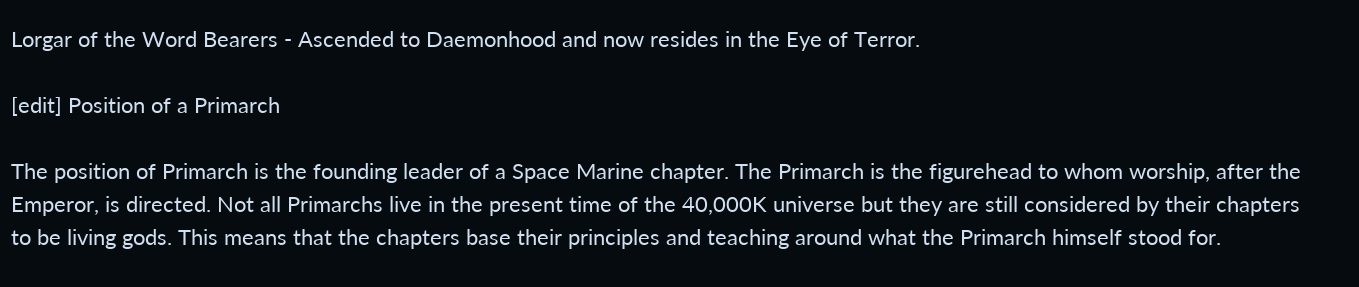Lorgar of the Word Bearers - Ascended to Daemonhood and now resides in the Eye of Terror.

[edit] Position of a Primarch

The position of Primarch is the founding leader of a Space Marine chapter. The Primarch is the figurehead to whom worship, after the Emperor, is directed. Not all Primarchs live in the present time of the 40,000K universe but they are still considered by their chapters to be living gods. This means that the chapters base their principles and teaching around what the Primarch himself stood for.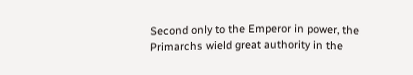Second only to the Emperor in power, the Primarchs wield great authority in the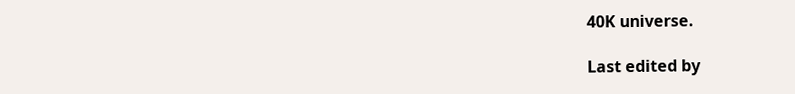40K universe.

Last edited by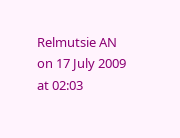Relmutsie AN on 17 July 2009 at 02:03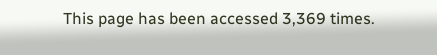This page has been accessed 3,369 times.